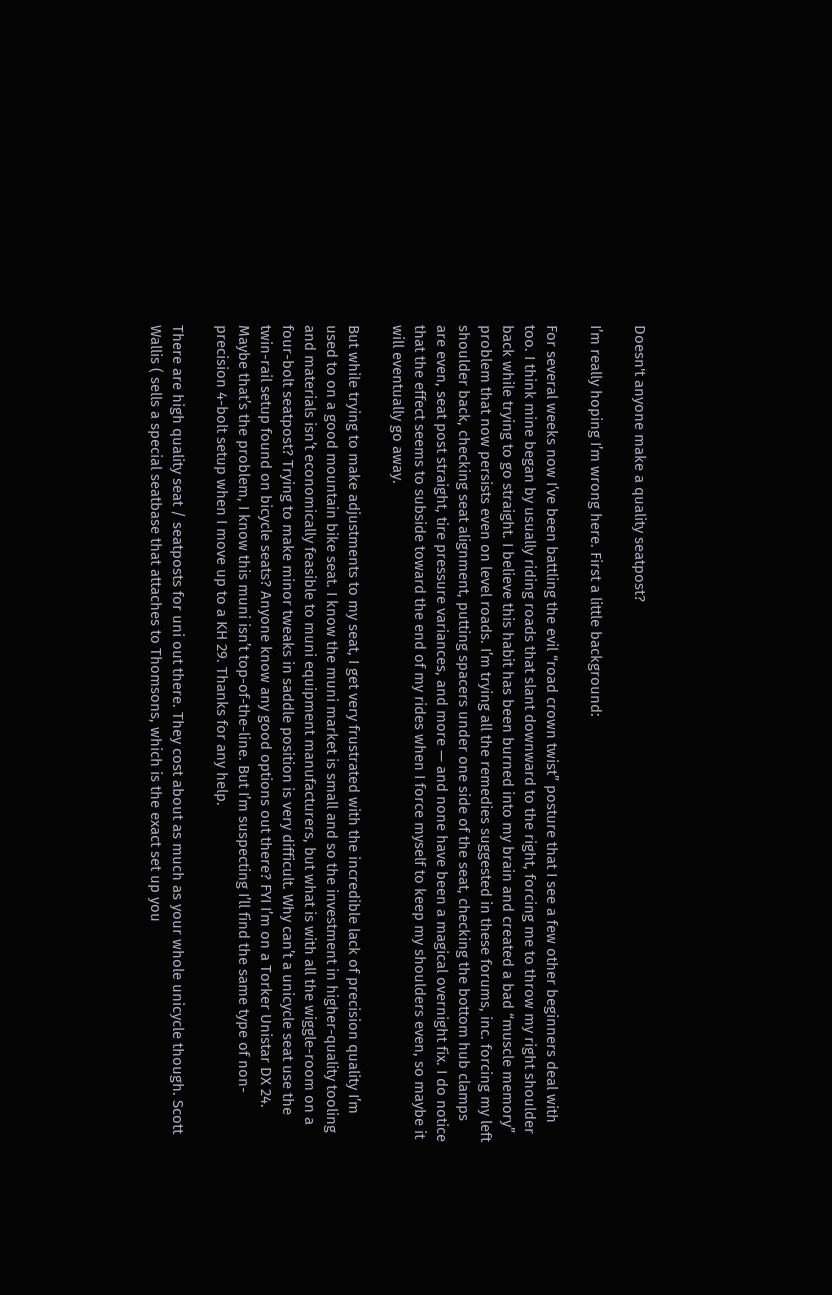Doesn't anyone make a quality seatpost?

I’m really hoping I’m wrong here. First a little background:

For several weeks now I’ve been battling the evil “road crown twist” posture that I see a few other beginners deal with too. I think mine began by usually riding roads that slant downward to the right, forcing me to throw my right shoulder back while trying to go straight. I believe this habit has been burned into my brain and created a bad “muscle memory” problem that now persists even on level roads. I’m trying all the remedies suggested in these forums, inc. forcing my left shoulder back, checking seat alignment, putting spacers under one side of the seat, checking the bottom hub clamps are even, seat post straight, tire pressure variances, and more — and none have been a magical overnight fix. I do notice that the effect seems to subside toward the end of my rides when I force myself to keep my shoulders even, so maybe it will eventually go away.

But while trying to make adjustments to my seat, I get very frustrated with the incredible lack of precision quality I’m used to on a good mountain bike seat. I know the muni market is small and so the investment in higher-quality tooling and materials isn’t economically feasible to muni equipment manufacturers, but what is with all the wiggle-room on a four-bolt seatpost? Trying to make minor tweaks in saddle position is very difficult. Why can’t a unicycle seat use the twin-rail setup found on bicycle seats? Anyone know any good options out there? FYI I’m on a Torker Unistar DX 24. Maybe that’s the problem, I know this muni isn’t top-of-the-line. But I’m suspecting I’ll find the same type of non-precision 4-bolt setup when I move up to a KH 29. Thanks for any help.

There are high quality seat / seatposts for uni out there. They cost about as much as your whole unicycle though. Scott Wallis ( sells a special seatbase that attaches to Thomsons, which is the exact set up you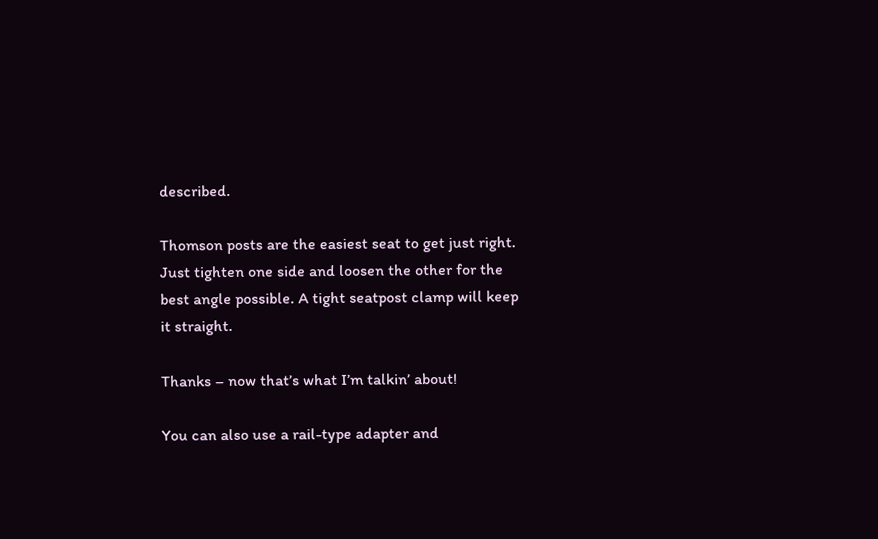described.

Thomson posts are the easiest seat to get just right. Just tighten one side and loosen the other for the best angle possible. A tight seatpost clamp will keep it straight.

Thanks – now that’s what I’m talkin’ about!

You can also use a rail-type adapter and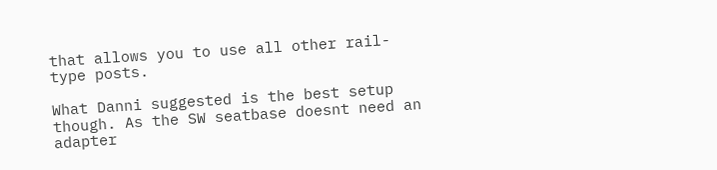that allows you to use all other rail-type posts.

What Danni suggested is the best setup though. As the SW seatbase doesnt need an adapter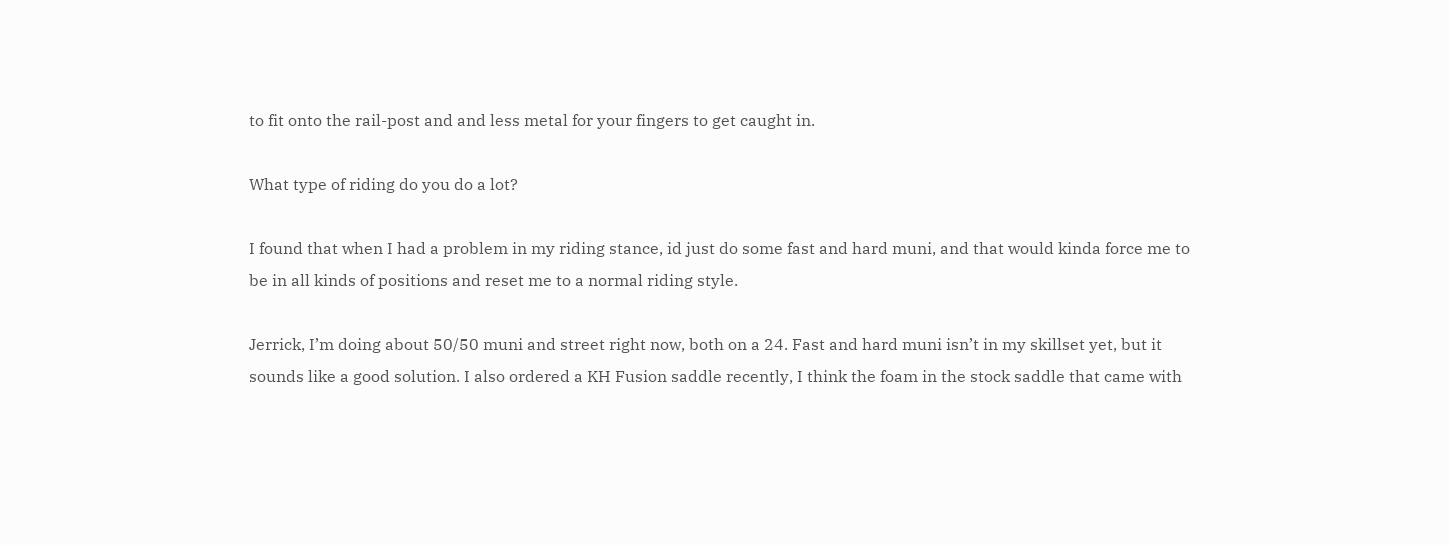to fit onto the rail-post and and less metal for your fingers to get caught in.

What type of riding do you do a lot?

I found that when I had a problem in my riding stance, id just do some fast and hard muni, and that would kinda force me to be in all kinds of positions and reset me to a normal riding style.

Jerrick, I’m doing about 50/50 muni and street right now, both on a 24. Fast and hard muni isn’t in my skillset yet, but it sounds like a good solution. I also ordered a KH Fusion saddle recently, I think the foam in the stock saddle that came with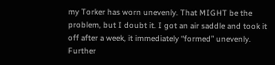my Torker has worn unevenly. That MIGHT be the problem, but I doubt it. I got an air saddle and took it off after a week, it immediately “formed” unevenly. Further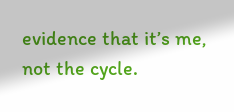evidence that it’s me, not the cycle.